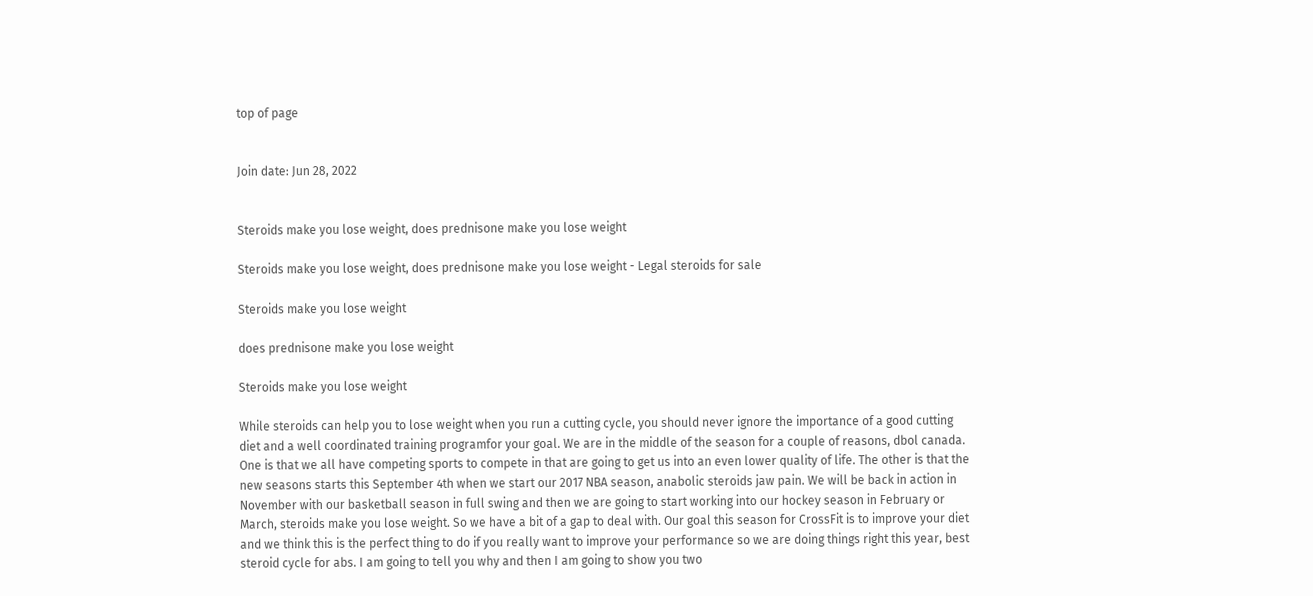top of page


Join date: Jun 28, 2022


Steroids make you lose weight, does prednisone make you lose weight

Steroids make you lose weight, does prednisone make you lose weight - Legal steroids for sale

Steroids make you lose weight

does prednisone make you lose weight

Steroids make you lose weight

While steroids can help you to lose weight when you run a cutting cycle, you should never ignore the importance of a good cutting diet and a well coordinated training programfor your goal. We are in the middle of the season for a couple of reasons, dbol canada. One is that we all have competing sports to compete in that are going to get us into an even lower quality of life. The other is that the new seasons starts this September 4th when we start our 2017 NBA season, anabolic steroids jaw pain. We will be back in action in November with our basketball season in full swing and then we are going to start working into our hockey season in February or March, steroids make you lose weight. So we have a bit of a gap to deal with. Our goal this season for CrossFit is to improve your diet and we think this is the perfect thing to do if you really want to improve your performance so we are doing things right this year, best steroid cycle for abs. I am going to tell you why and then I am going to show you two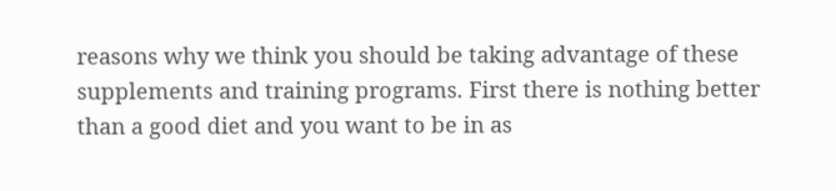reasons why we think you should be taking advantage of these supplements and training programs. First there is nothing better than a good diet and you want to be in as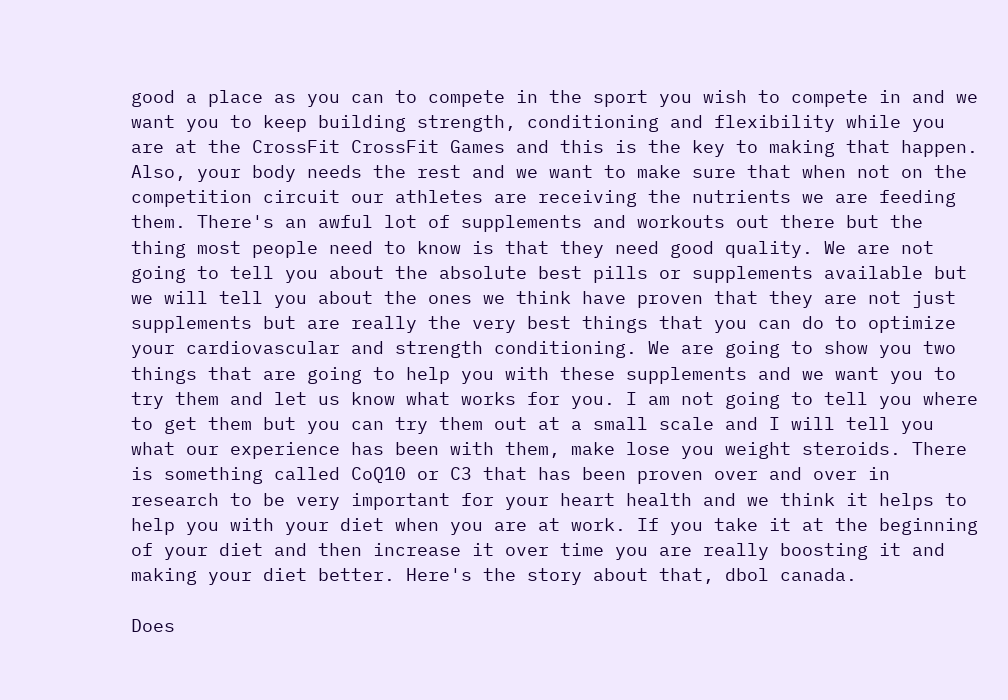good a place as you can to compete in the sport you wish to compete in and we want you to keep building strength, conditioning and flexibility while you are at the CrossFit CrossFit Games and this is the key to making that happen. Also, your body needs the rest and we want to make sure that when not on the competition circuit our athletes are receiving the nutrients we are feeding them. There's an awful lot of supplements and workouts out there but the thing most people need to know is that they need good quality. We are not going to tell you about the absolute best pills or supplements available but we will tell you about the ones we think have proven that they are not just supplements but are really the very best things that you can do to optimize your cardiovascular and strength conditioning. We are going to show you two things that are going to help you with these supplements and we want you to try them and let us know what works for you. I am not going to tell you where to get them but you can try them out at a small scale and I will tell you what our experience has been with them, make lose you weight steroids. There is something called CoQ10 or C3 that has been proven over and over in research to be very important for your heart health and we think it helps to help you with your diet when you are at work. If you take it at the beginning of your diet and then increase it over time you are really boosting it and making your diet better. Here's the story about that, dbol canada.

Does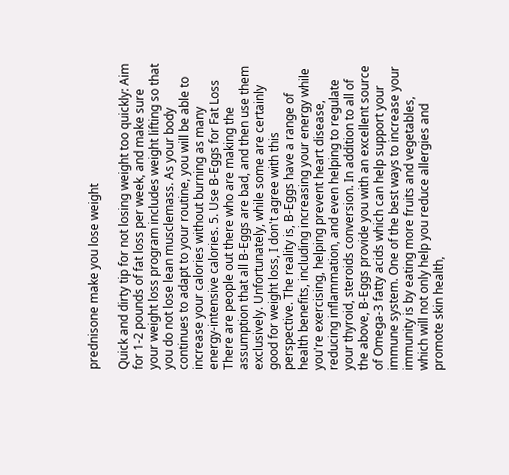prednisone make you lose weight

Quick and dirty tip for not losing weight too quickly: Aim for 1-2 pounds of fat loss per week, and make sure your weight loss program includes weight lifting so that you do not lose lean musclemass. As your body continues to adapt to your routine, you will be able to increase your calories without burning as many energy-intensive calories. 5. Use B-Eggs for Fat Loss There are people out there who are making the assumption that all B-Eggs are bad, and then use them exclusively. Unfortunately, while some are certainly good for weight loss, I don't agree with this perspective. The reality is, B-Eggs have a range of health benefits, including increasing your energy while you're exercising, helping prevent heart disease, reducing inflammation, and even helping to regulate your thyroid, steroids conversion. In addition to all of the above, B-Eggs provide you with an excellent source of Omega-3 fatty acids which can help support your immune system. One of the best ways to increase your immunity is by eating more fruits and vegetables, which will not only help you reduce allergies and promote skin health,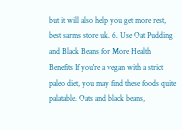but it will also help you get more rest, best sarms store uk. 6. Use Oat Pudding and Black Beans for More Health Benefits If you're a vegan with a strict paleo diet, you may find these foods quite palatable. Oats and black beans,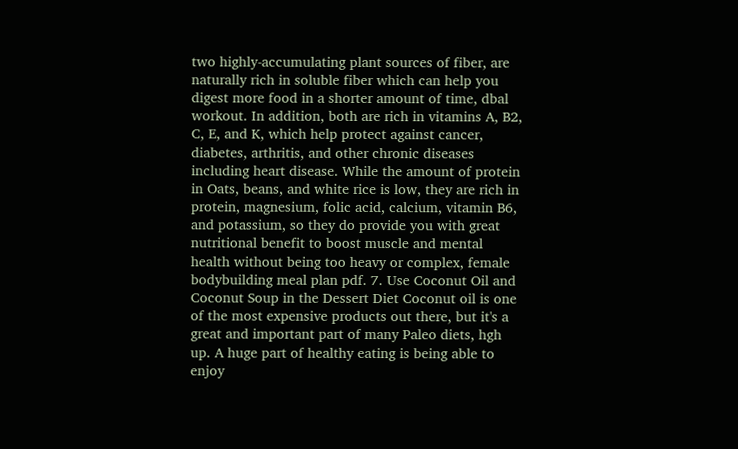two highly-accumulating plant sources of fiber, are naturally rich in soluble fiber which can help you digest more food in a shorter amount of time, dbal workout. In addition, both are rich in vitamins A, B2, C, E, and K, which help protect against cancer, diabetes, arthritis, and other chronic diseases including heart disease. While the amount of protein in Oats, beans, and white rice is low, they are rich in protein, magnesium, folic acid, calcium, vitamin B6, and potassium, so they do provide you with great nutritional benefit to boost muscle and mental health without being too heavy or complex, female bodybuilding meal plan pdf. 7. Use Coconut Oil and Coconut Soup in the Dessert Diet Coconut oil is one of the most expensive products out there, but it's a great and important part of many Paleo diets, hgh up. A huge part of healthy eating is being able to enjoy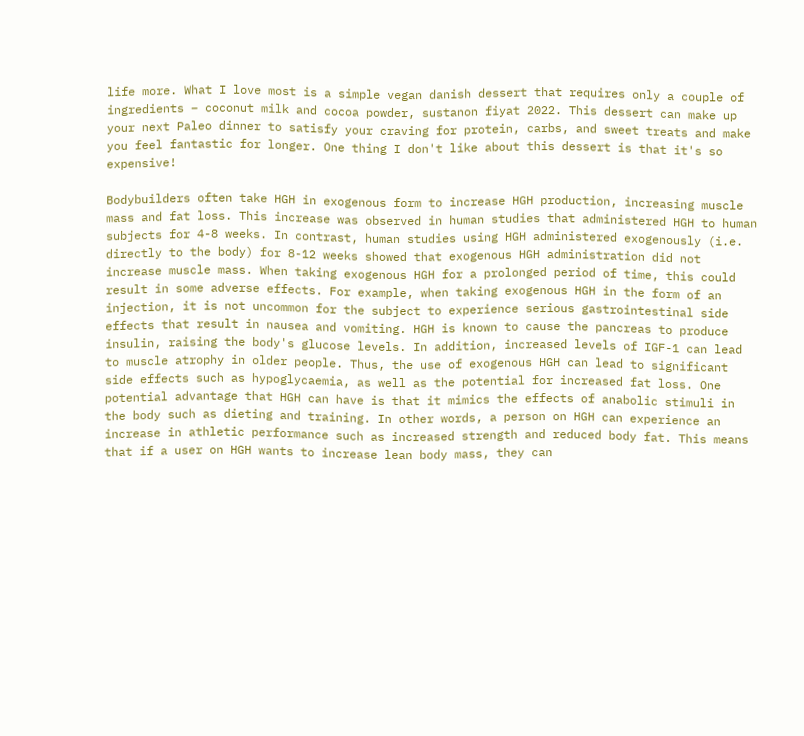life more. What I love most is a simple vegan danish dessert that requires only a couple of ingredients – coconut milk and cocoa powder, sustanon fiyat 2022. This dessert can make up your next Paleo dinner to satisfy your craving for protein, carbs, and sweet treats and make you feel fantastic for longer. One thing I don't like about this dessert is that it's so expensive!

Bodybuilders often take HGH in exogenous form to increase HGH production, increasing muscle mass and fat loss. This increase was observed in human studies that administered HGH to human subjects for 4-8 weeks. In contrast, human studies using HGH administered exogenously (i.e. directly to the body) for 8-12 weeks showed that exogenous HGH administration did not increase muscle mass. When taking exogenous HGH for a prolonged period of time, this could result in some adverse effects. For example, when taking exogenous HGH in the form of an injection, it is not uncommon for the subject to experience serious gastrointestinal side effects that result in nausea and vomiting. HGH is known to cause the pancreas to produce insulin, raising the body's glucose levels. In addition, increased levels of IGF-1 can lead to muscle atrophy in older people. Thus, the use of exogenous HGH can lead to significant side effects such as hypoglycaemia, as well as the potential for increased fat loss. One potential advantage that HGH can have is that it mimics the effects of anabolic stimuli in the body such as dieting and training. In other words, a person on HGH can experience an increase in athletic performance such as increased strength and reduced body fat. This means that if a user on HGH wants to increase lean body mass, they can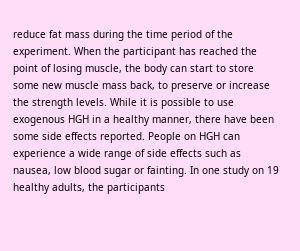reduce fat mass during the time period of the experiment. When the participant has reached the point of losing muscle, the body can start to store some new muscle mass back, to preserve or increase the strength levels. While it is possible to use exogenous HGH in a healthy manner, there have been some side effects reported. People on HGH can experience a wide range of side effects such as nausea, low blood sugar or fainting. In one study on 19 healthy adults, the participants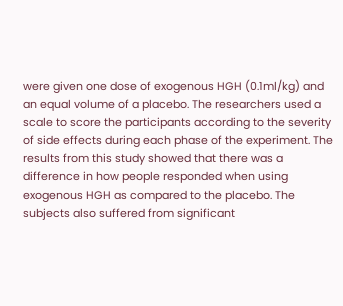were given one dose of exogenous HGH (0.1ml/kg) and an equal volume of a placebo. The researchers used a scale to score the participants according to the severity of side effects during each phase of the experiment. The results from this study showed that there was a difference in how people responded when using exogenous HGH as compared to the placebo. The subjects also suffered from significant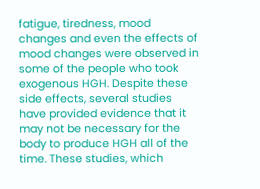fatigue, tiredness, mood changes and even the effects of mood changes were observed in some of the people who took exogenous HGH. Despite these side effects, several studies have provided evidence that it may not be necessary for the body to produce HGH all of the time. These studies, which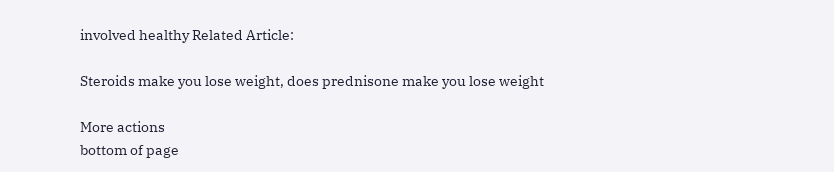involved healthy Related Article:

Steroids make you lose weight, does prednisone make you lose weight

More actions
bottom of page